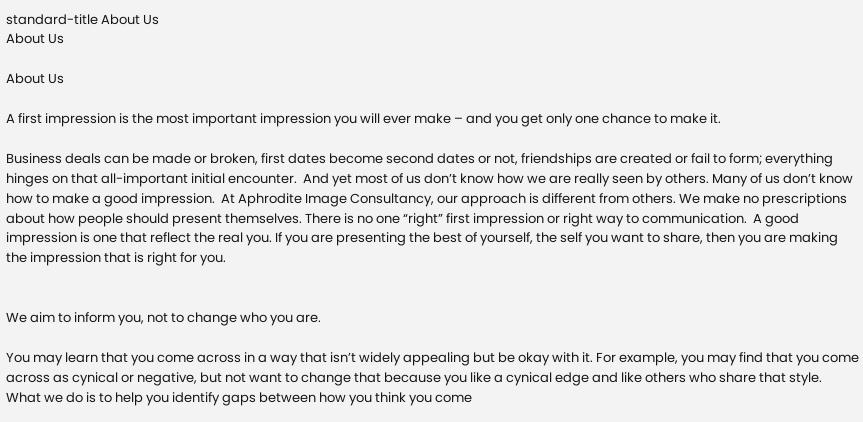standard-title About Us
About Us

About Us

A first impression is the most important impression you will ever make – and you get only one chance to make it.

Business deals can be made or broken, first dates become second dates or not, friendships are created or fail to form; everything hinges on that all-important initial encounter.  And yet most of us don’t know how we are really seen by others. Many of us don’t know how to make a good impression.  At Aphrodite Image Consultancy, our approach is different from others. We make no prescriptions about how people should present themselves. There is no one “right” first impression or right way to communication.  A good impression is one that reflect the real you. If you are presenting the best of yourself, the self you want to share, then you are making the impression that is right for you.


We aim to inform you, not to change who you are.

You may learn that you come across in a way that isn’t widely appealing but be okay with it. For example, you may find that you come across as cynical or negative, but not want to change that because you like a cynical edge and like others who share that style.  What we do is to help you identify gaps between how you think you come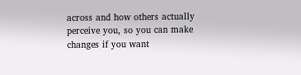across and how others actually perceive you, so you can make changes if you want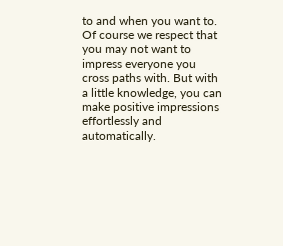to and when you want to. Of course we respect that you may not want to impress everyone you cross paths with. But with a little knowledge, you can make positive impressions effortlessly and automatically.